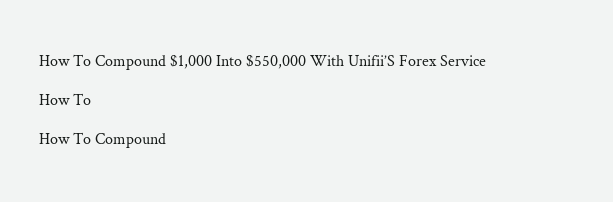How To Compound $1,000 Into $550,000 With Unifii’S Forex Service

How To

How To Compound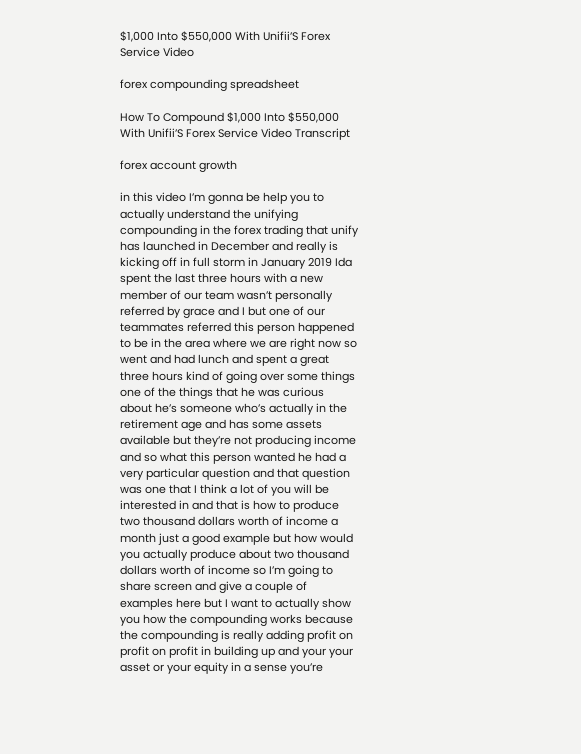$1,000 Into $550,000 With Unifii’S Forex Service Video

forex compounding spreadsheet

How To Compound $1,000 Into $550,000 With Unifii’S Forex Service Video Transcript

forex account growth

in this video I’m gonna be help you to actually understand the unifying compounding in the forex trading that unify has launched in December and really is kicking off in full storm in January 2019 Ida spent the last three hours with a new member of our team wasn’t personally referred by grace and I but one of our teammates referred this person happened to be in the area where we are right now so went and had lunch and spent a great three hours kind of going over some things one of the things that he was curious about he’s someone who’s actually in the retirement age and has some assets available but they’re not producing income and so what this person wanted he had a very particular question and that question was one that I think a lot of you will be interested in and that is how to produce two thousand dollars worth of income a month just a good example but how would you actually produce about two thousand dollars worth of income so I’m going to share screen and give a couple of examples here but I want to actually show you how the compounding works because the compounding is really adding profit on profit on profit in building up and your your asset or your equity in a sense you’re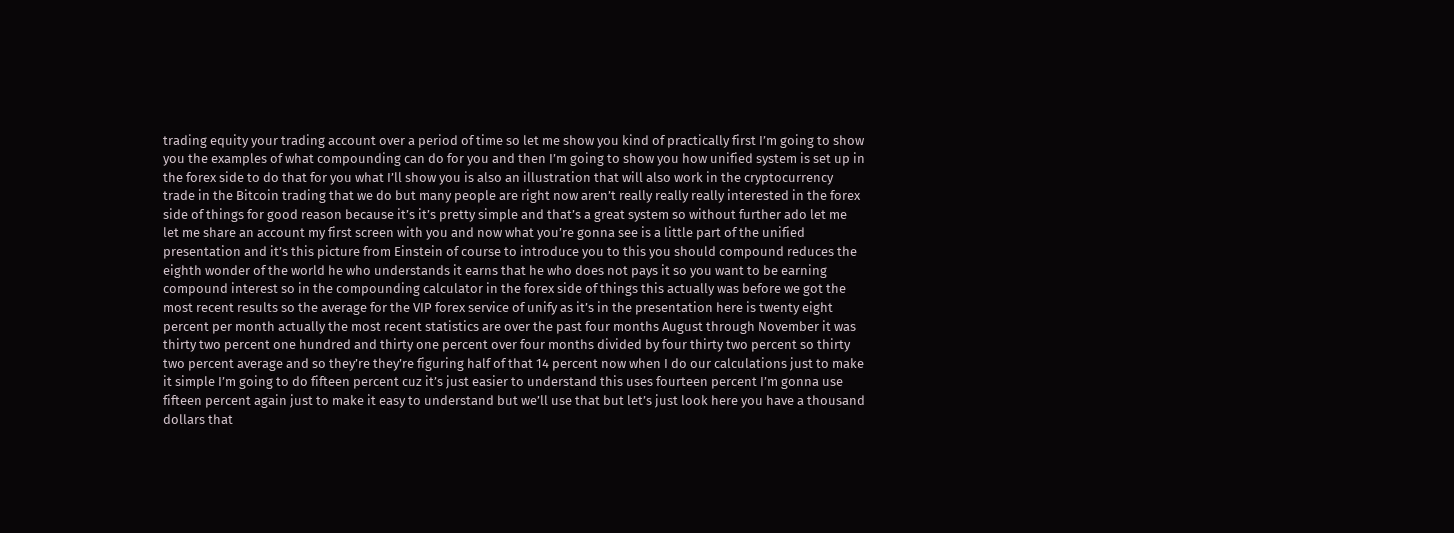trading equity your trading account over a period of time so let me show you kind of practically first I’m going to show you the examples of what compounding can do for you and then I’m going to show you how unified system is set up in the forex side to do that for you what I’ll show you is also an illustration that will also work in the cryptocurrency trade in the Bitcoin trading that we do but many people are right now aren’t really really really interested in the forex side of things for good reason because it’s it’s pretty simple and that’s a great system so without further ado let me let me share an account my first screen with you and now what you’re gonna see is a little part of the unified presentation and it’s this picture from Einstein of course to introduce you to this you should compound reduces the eighth wonder of the world he who understands it earns that he who does not pays it so you want to be earning compound interest so in the compounding calculator in the forex side of things this actually was before we got the most recent results so the average for the VIP forex service of unify as it’s in the presentation here is twenty eight percent per month actually the most recent statistics are over the past four months August through November it was thirty two percent one hundred and thirty one percent over four months divided by four thirty two percent so thirty two percent average and so they’re they’re figuring half of that 14 percent now when I do our calculations just to make it simple I’m going to do fifteen percent cuz it’s just easier to understand this uses fourteen percent I’m gonna use fifteen percent again just to make it easy to understand but we’ll use that but let’s just look here you have a thousand dollars that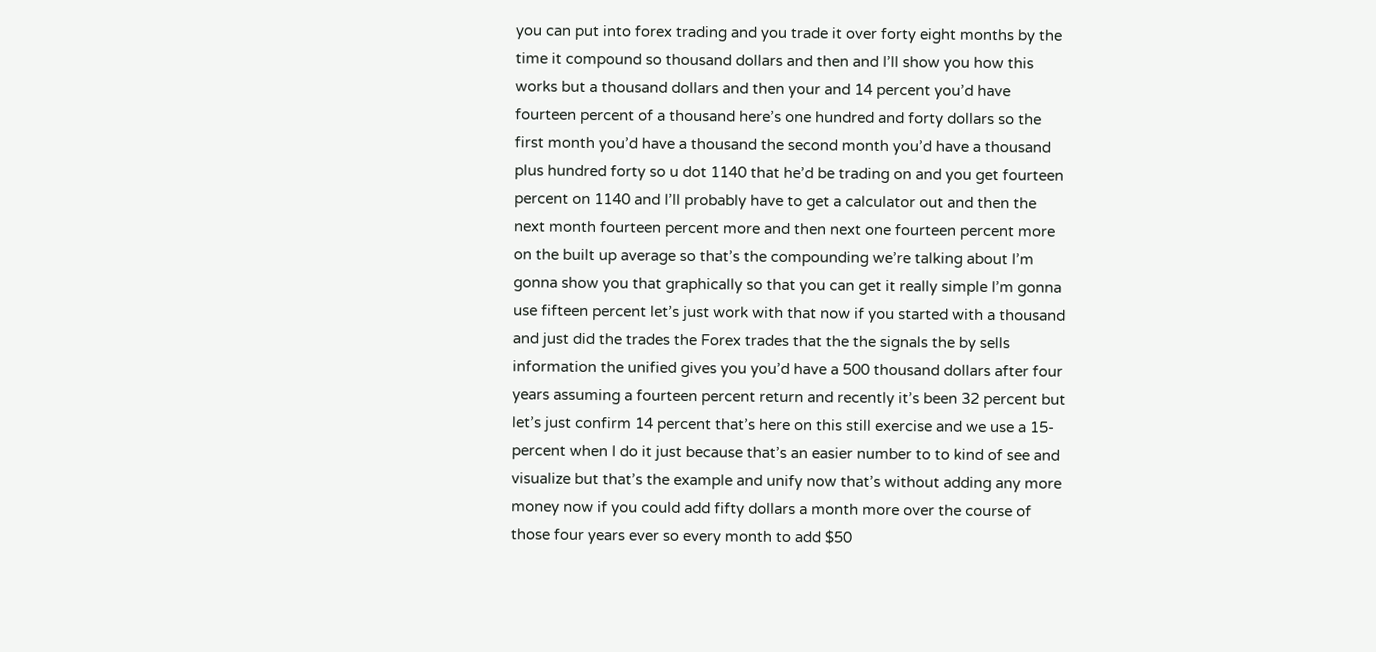you can put into forex trading and you trade it over forty eight months by the time it compound so thousand dollars and then and I’ll show you how this works but a thousand dollars and then your and 14 percent you’d have fourteen percent of a thousand here’s one hundred and forty dollars so the first month you’d have a thousand the second month you’d have a thousand plus hundred forty so u dot 1140 that he’d be trading on and you get fourteen percent on 1140 and I’ll probably have to get a calculator out and then the next month fourteen percent more and then next one fourteen percent more on the built up average so that’s the compounding we’re talking about I’m gonna show you that graphically so that you can get it really simple I’m gonna use fifteen percent let’s just work with that now if you started with a thousand and just did the trades the Forex trades that the the signals the by sells information the unified gives you you’d have a 500 thousand dollars after four years assuming a fourteen percent return and recently it’s been 32 percent but let’s just confirm 14 percent that’s here on this still exercise and we use a 15-percent when I do it just because that’s an easier number to to kind of see and visualize but that’s the example and unify now that’s without adding any more money now if you could add fifty dollars a month more over the course of those four years ever so every month to add $50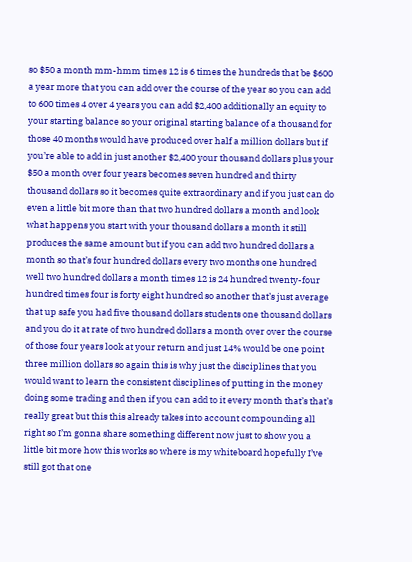so $50 a month mm-hmm times 12 is 6 times the hundreds that be $600 a year more that you can add over the course of the year so you can add to 600 times 4 over 4 years you can add $2,400 additionally an equity to your starting balance so your original starting balance of a thousand for those 40 months would have produced over half a million dollars but if you’re able to add in just another $2,400 your thousand dollars plus your $50 a month over four years becomes seven hundred and thirty thousand dollars so it becomes quite extraordinary and if you just can do even a little bit more than that two hundred dollars a month and look what happens you start with your thousand dollars a month it still produces the same amount but if you can add two hundred dollars a month so that’s four hundred dollars every two months one hundred well two hundred dollars a month times 12 is 24 hundred twenty-four hundred times four is forty eight hundred so another that’s just average that up safe you had five thousand dollars students one thousand dollars and you do it at rate of two hundred dollars a month over over the course of those four years look at your return and just 14% would be one point three million dollars so again this is why just the disciplines that you would want to learn the consistent disciplines of putting in the money doing some trading and then if you can add to it every month that’s that’s really great but this this already takes into account compounding all right so I’m gonna share something different now just to show you a little bit more how this works so where is my whiteboard hopefully I’ve still got that one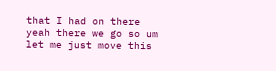that I had on there yeah there we go so um let me just move this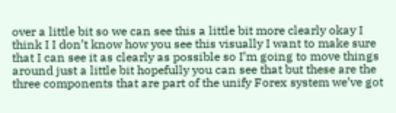over a little bit so we can see this a little bit more clearly okay I think I I don’t know how you see this visually I want to make sure that I can see it as clearly as possible so I’m going to move things around just a little bit hopefully you can see that but these are the three components that are part of the unify Forex system we’ve got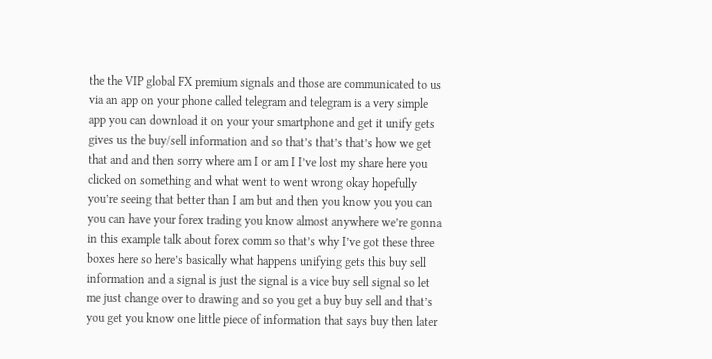the the VIP global FX premium signals and those are communicated to us via an app on your phone called telegram and telegram is a very simple app you can download it on your your smartphone and get it unify gets gives us the buy/sell information and so that’s that’s that’s how we get that and and then sorry where am I or am I I’ve lost my share here you clicked on something and what went to went wrong okay hopefully you’re seeing that better than I am but and then you know you you can you can have your forex trading you know almost anywhere we’re gonna in this example talk about forex comm so that’s why I’ve got these three boxes here so here’s basically what happens unifying gets this buy sell information and a signal is just the signal is a vice buy sell signal so let me just change over to drawing and so you get a buy buy sell and that’s you get you know one little piece of information that says buy then later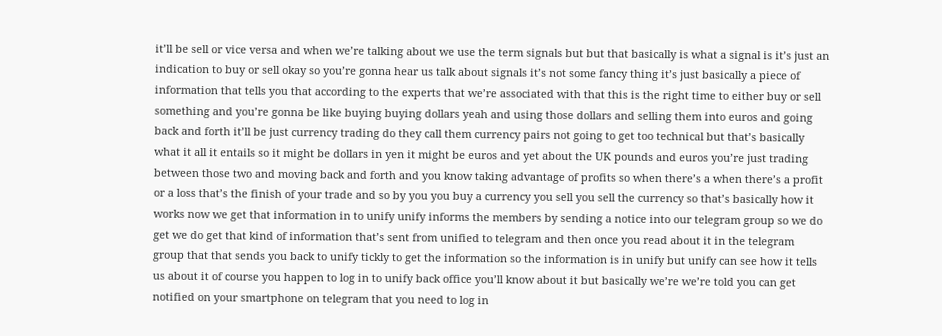it’ll be sell or vice versa and when we’re talking about we use the term signals but but that basically is what a signal is it’s just an indication to buy or sell okay so you’re gonna hear us talk about signals it’s not some fancy thing it’s just basically a piece of information that tells you that according to the experts that we’re associated with that this is the right time to either buy or sell something and you’re gonna be like buying buying dollars yeah and using those dollars and selling them into euros and going back and forth it’ll be just currency trading do they call them currency pairs not going to get too technical but that’s basically what it all it entails so it might be dollars in yen it might be euros and yet about the UK pounds and euros you’re just trading between those two and moving back and forth and you know taking advantage of profits so when there’s a when there’s a profit or a loss that’s the finish of your trade and so by you you buy a currency you sell you sell the currency so that’s basically how it works now we get that information in to unify unify informs the members by sending a notice into our telegram group so we do get we do get that kind of information that’s sent from unified to telegram and then once you read about it in the telegram group that that sends you back to unify tickly to get the information so the information is in unify but unify can see how it tells us about it of course you happen to log in to unify back office you’ll know about it but basically we’re we’re told you can get notified on your smartphone on telegram that you need to log in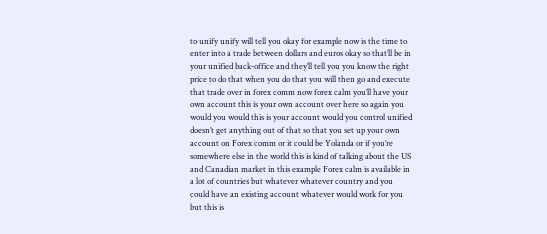to unify unify will tell you okay for example now is the time to enter into a trade between dollars and euros okay so that’ll be in your unified back-office and they’ll tell you you know the right price to do that when you do that you will then go and execute that trade over in forex comm now forex calm you’ll have your own account this is your own account over here so again you would you would this is your account would you control unified doesn’t get anything out of that so that you set up your own account on Forex comm or it could be Yolanda or if you’re somewhere else in the world this is kind of talking about the US and Canadian market in this example Forex calm is available in a lot of countries but whatever whatever country and you could have an existing account whatever would work for you but this is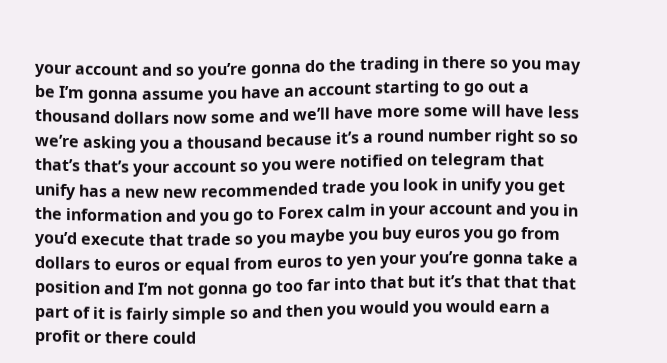your account and so you’re gonna do the trading in there so you may be I’m gonna assume you have an account starting to go out a thousand dollars now some and we’ll have more some will have less we’re asking you a thousand because it’s a round number right so so that’s that’s your account so you were notified on telegram that unify has a new new recommended trade you look in unify you get the information and you go to Forex calm in your account and you in you’d execute that trade so you maybe you buy euros you go from dollars to euros or equal from euros to yen your you’re gonna take a position and I’m not gonna go too far into that but it’s that that that part of it is fairly simple so and then you would you would earn a profit or there could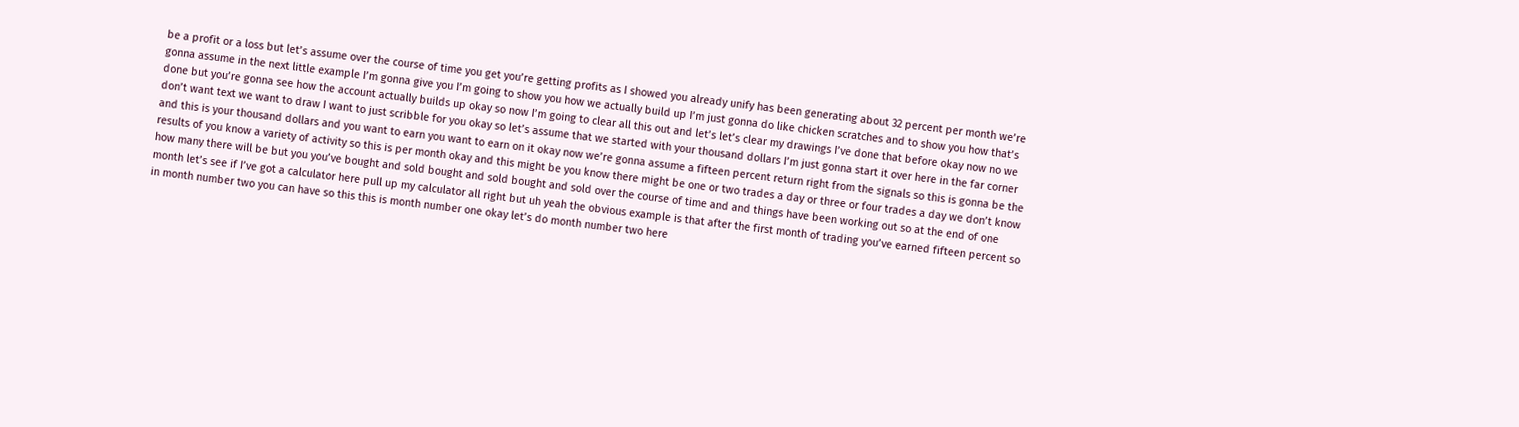be a profit or a loss but let’s assume over the course of time you get you’re getting profits as I showed you already unify has been generating about 32 percent per month we’re gonna assume in the next little example I’m gonna give you I’m going to show you how we actually build up I’m just gonna do like chicken scratches and to show you how that’s done but you’re gonna see how the account actually builds up okay so now I’m going to clear all this out and let’s let’s clear my drawings I’ve done that before okay now no we don’t want text we want to draw I want to just scribble for you okay so let’s assume that we started with your thousand dollars I’m just gonna start it over here in the far corner and this is your thousand dollars and you want to earn you want to earn on it okay now we’re gonna assume a fifteen percent return right from the signals so this is gonna be the results of you know a variety of activity so this is per month okay and this might be you know there might be one or two trades a day or three or four trades a day we don’t know how many there will be but you you’ve bought and sold bought and sold bought and sold over the course of time and and things have been working out so at the end of one month let’s see if I’ve got a calculator here pull up my calculator all right but uh yeah the obvious example is that after the first month of trading you’ve earned fifteen percent so in month number two you can have so this this is month number one okay let’s do month number two here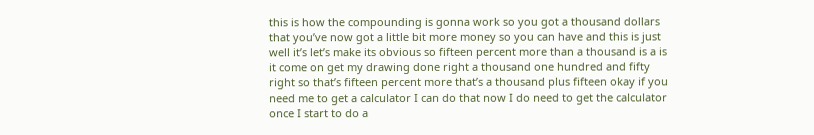this is how the compounding is gonna work so you got a thousand dollars that you’ve now got a little bit more money so you can have and this is just well it’s let’s make its obvious so fifteen percent more than a thousand is a is it come on get my drawing done right a thousand one hundred and fifty right so that’s fifteen percent more that’s a thousand plus fifteen okay if you need me to get a calculator I can do that now I do need to get the calculator once I start to do a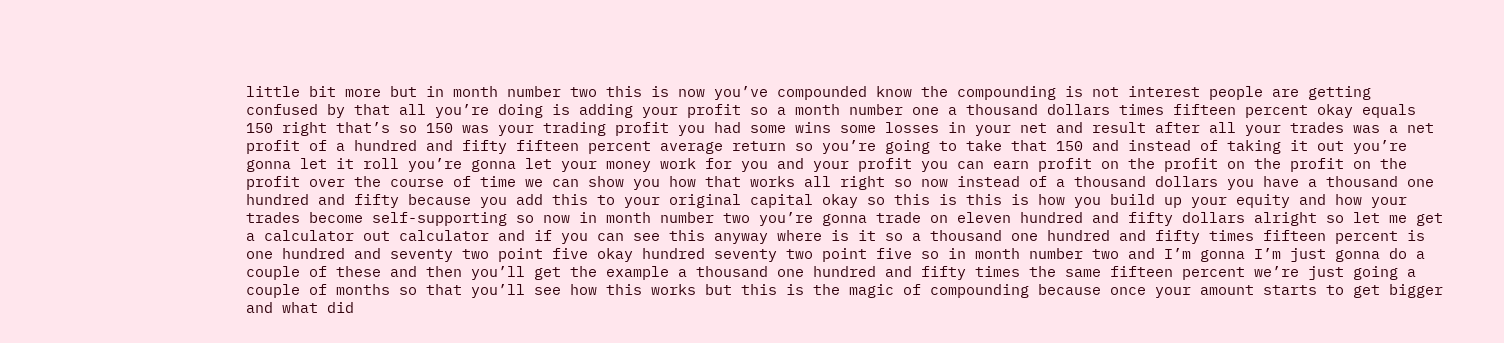little bit more but in month number two this is now you’ve compounded know the compounding is not interest people are getting confused by that all you’re doing is adding your profit so a month number one a thousand dollars times fifteen percent okay equals 150 right that’s so 150 was your trading profit you had some wins some losses in your net and result after all your trades was a net profit of a hundred and fifty fifteen percent average return so you’re going to take that 150 and instead of taking it out you’re gonna let it roll you’re gonna let your money work for you and your profit you can earn profit on the profit on the profit on the profit over the course of time we can show you how that works all right so now instead of a thousand dollars you have a thousand one hundred and fifty because you add this to your original capital okay so this is this is how you build up your equity and how your trades become self-supporting so now in month number two you’re gonna trade on eleven hundred and fifty dollars alright so let me get a calculator out calculator and if you can see this anyway where is it so a thousand one hundred and fifty times fifteen percent is one hundred and seventy two point five okay hundred seventy two point five so in month number two and I’m gonna I’m just gonna do a couple of these and then you’ll get the example a thousand one hundred and fifty times the same fifteen percent we’re just going a couple of months so that you’ll see how this works but this is the magic of compounding because once your amount starts to get bigger and what did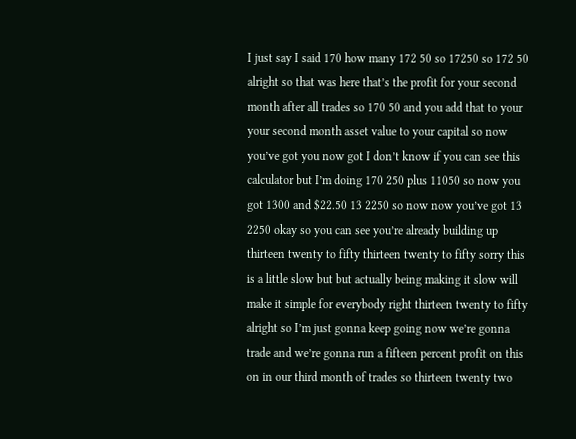I just say I said 170 how many 172 50 so 17250 so 172 50 alright so that was here that’s the profit for your second month after all trades so 170 50 and you add that to your your second month asset value to your capital so now you’ve got you now got I don’t know if you can see this calculator but I’m doing 170 250 plus 11050 so now you got 1300 and $22.50 13 2250 so now now you’ve got 13 2250 okay so you can see you’re already building up thirteen twenty to fifty thirteen twenty to fifty sorry this is a little slow but but actually being making it slow will make it simple for everybody right thirteen twenty to fifty alright so I’m just gonna keep going now we’re gonna trade and we’re gonna run a fifteen percent profit on this on in our third month of trades so thirteen twenty two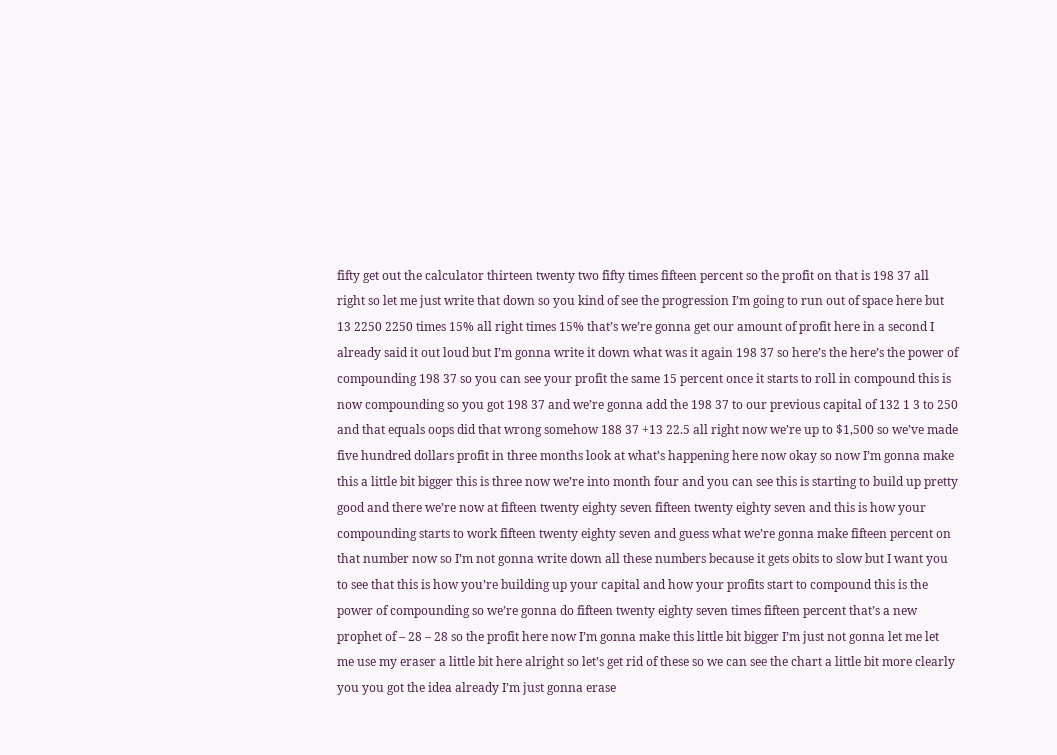fifty get out the calculator thirteen twenty two fifty times fifteen percent so the profit on that is 198 37 all right so let me just write that down so you kind of see the progression I’m going to run out of space here but 13 2250 2250 times 15% all right times 15% that’s we’re gonna get our amount of profit here in a second I already said it out loud but I’m gonna write it down what was it again 198 37 so here’s the here’s the power of compounding 198 37 so you can see your profit the same 15 percent once it starts to roll in compound this is now compounding so you got 198 37 and we’re gonna add the 198 37 to our previous capital of 132 1 3 to 250 and that equals oops did that wrong somehow 188 37 +13 22.5 all right now we’re up to $1,500 so we’ve made five hundred dollars profit in three months look at what’s happening here now okay so now I’m gonna make this a little bit bigger this is three now we’re into month four and you can see this is starting to build up pretty good and there we’re now at fifteen twenty eighty seven fifteen twenty eighty seven and this is how your compounding starts to work fifteen twenty eighty seven and guess what we’re gonna make fifteen percent on that number now so I’m not gonna write down all these numbers because it gets obits to slow but I want you to see that this is how you’re building up your capital and how your profits start to compound this is the power of compounding so we’re gonna do fifteen twenty eighty seven times fifteen percent that’s a new prophet of – 28 – 28 so the profit here now I’m gonna make this little bit bigger I’m just not gonna let me let me use my eraser a little bit here alright so let’s get rid of these so we can see the chart a little bit more clearly you you got the idea already I’m just gonna erase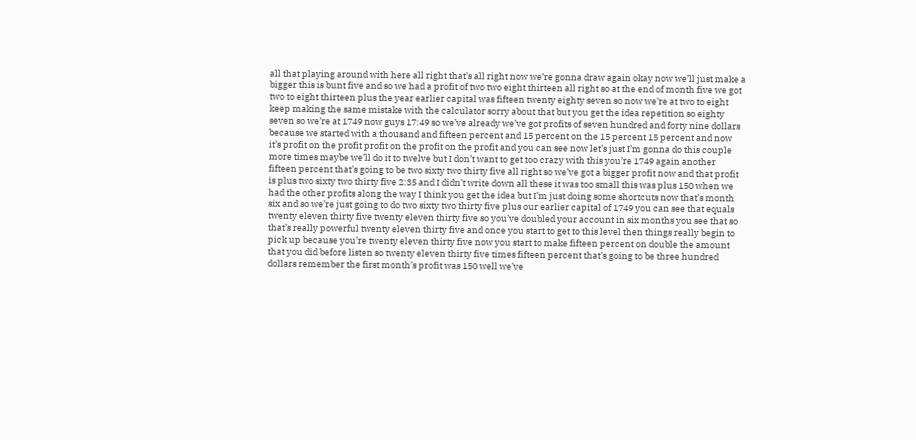all that playing around with here all right that’s all right now we’re gonna draw again okay now we’ll just make a bigger this is bunt five and so we had a profit of two two eight thirteen all right so at the end of month five we got two to eight thirteen plus the year earlier capital was fifteen twenty eighty seven so now we’re at two to eight keep making the same mistake with the calculator sorry about that but you get the idea repetition so eighty seven so we’re at 1749 now guys 17:49 so we’ve already we’ve got profits of seven hundred and forty nine dollars because we started with a thousand and fifteen percent and 15 percent on the 15 percent 15 percent and now it’s profit on the profit profit on the profit on the profit and you can see now let’s just I’m gonna do this couple more times maybe we’ll do it to twelve but I don’t want to get too crazy with this you’re 1749 again another fifteen percent that’s going to be two sixty two thirty five all right so we’ve got a bigger profit now and that profit is plus two sixty two thirty five 2:35 and I didn’t write down all these it was too small this was plus 150 when we had the other profits along the way I think you get the idea but I’m just doing some shortcuts now that’s month six and so we’re just going to do two sixty two thirty five plus our earlier capital of 1749 you can see that equals twenty eleven thirty five twenty eleven thirty five so you’ve doubled your account in six months you see that so that’s really powerful twenty eleven thirty five and once you start to get to this level then things really begin to pick up because you’re twenty eleven thirty five now you start to make fifteen percent on double the amount that you did before listen so twenty eleven thirty five times fifteen percent that’s going to be three hundred dollars remember the first month’s profit was 150 well we’ve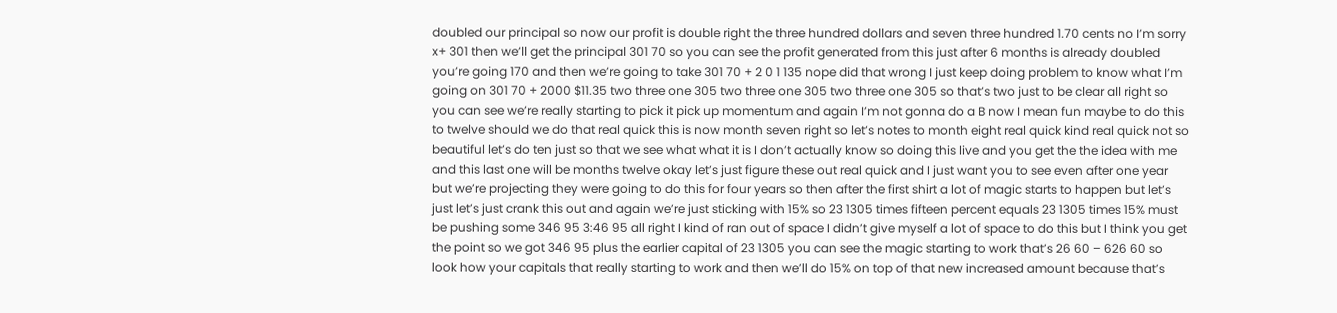doubled our principal so now our profit is double right the three hundred dollars and seven three hundred 1.70 cents no I’m sorry x+ 301 then we’ll get the principal 301 70 so you can see the profit generated from this just after 6 months is already doubled you’re going 170 and then we’re going to take 301 70 + 2 0 1 135 nope did that wrong I just keep doing problem to know what I’m going on 301 70 + 2000 $11.35 two three one 305 two three one 305 two three one 305 so that’s two just to be clear all right so you can see we’re really starting to pick it pick up momentum and again I’m not gonna do a B now I mean fun maybe to do this to twelve should we do that real quick this is now month seven right so let’s notes to month eight real quick kind real quick not so beautiful let’s do ten just so that we see what what it is I don’t actually know so doing this live and you get the the idea with me and this last one will be months twelve okay let’s just figure these out real quick and I just want you to see even after one year but we’re projecting they were going to do this for four years so then after the first shirt a lot of magic starts to happen but let’s just let’s just crank this out and again we’re just sticking with 15% so 23 1305 times fifteen percent equals 23 1305 times 15% must be pushing some 346 95 3:46 95 all right I kind of ran out of space I didn’t give myself a lot of space to do this but I think you get the point so we got 346 95 plus the earlier capital of 23 1305 you can see the magic starting to work that’s 26 60 – 626 60 so look how your capitals that really starting to work and then we’ll do 15% on top of that new increased amount because that’s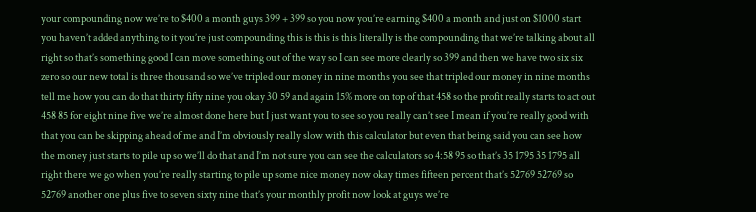your compounding now we’re to $400 a month guys 399 + 399 so you now you’re earning $400 a month and just on $1000 start you haven’t added anything to it you’re just compounding this is this is this literally is the compounding that we’re talking about all right so that’s something good I can move something out of the way so I can see more clearly so 399 and then we have two six six zero so our new total is three thousand so we’ve tripled our money in nine months you see that tripled our money in nine months tell me how you can do that thirty fifty nine you okay 30 59 and again 15% more on top of that 458 so the profit really starts to act out 458 85 for eight nine five we’re almost done here but I just want you to see so you really can’t see I mean if you’re really good with that you can be skipping ahead of me and I’m obviously really slow with this calculator but even that being said you can see how the money just starts to pile up so we’ll do that and I’m not sure you can see the calculators so 4:58 95 so that’s 35 1795 35 1795 all right there we go when you’re really starting to pile up some nice money now okay times fifteen percent that’s 52769 52769 so 52769 another one plus five to seven sixty nine that’s your monthly profit now look at guys we’re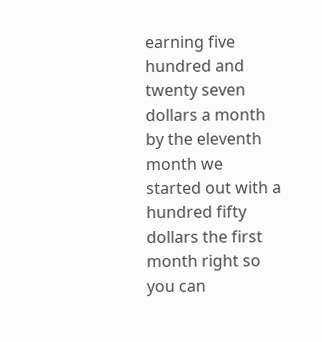earning five hundred and twenty seven dollars a month by the eleventh month we started out with a hundred fifty dollars the first month right so you can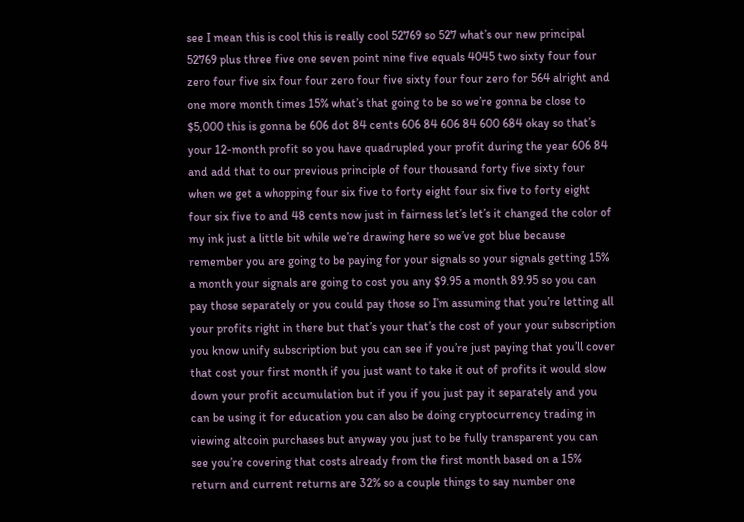see I mean this is cool this is really cool 52769 so 527 what’s our new principal 52769 plus three five one seven point nine five equals 4045 two sixty four four zero four five six four four zero four five sixty four four zero for 564 alright and one more month times 15% what’s that going to be so we’re gonna be close to $5,000 this is gonna be 606 dot 84 cents 606 84 606 84 600 684 okay so that’s your 12-month profit so you have quadrupled your profit during the year 606 84 and add that to our previous principle of four thousand forty five sixty four when we get a whopping four six five to forty eight four six five to forty eight four six five to and 48 cents now just in fairness let’s let’s it changed the color of my ink just a little bit while we’re drawing here so we’ve got blue because remember you are going to be paying for your signals so your signals getting 15% a month your signals are going to cost you any $9.95 a month 89.95 so you can pay those separately or you could pay those so I’m assuming that you’re letting all your profits right in there but that’s your that’s the cost of your your subscription you know unify subscription but you can see if you’re just paying that you’ll cover that cost your first month if you just want to take it out of profits it would slow down your profit accumulation but if you if you just pay it separately and you can be using it for education you can also be doing cryptocurrency trading in viewing altcoin purchases but anyway you just to be fully transparent you can see you’re covering that costs already from the first month based on a 15% return and current returns are 32% so a couple things to say number one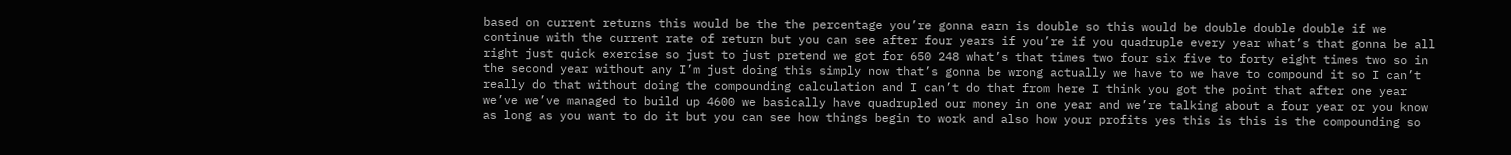based on current returns this would be the the percentage you’re gonna earn is double so this would be double double double if we continue with the current rate of return but you can see after four years if you’re if you quadruple every year what’s that gonna be all right just quick exercise so just to just pretend we got for 650 248 what’s that times two four six five to forty eight times two so in the second year without any I’m just doing this simply now that’s gonna be wrong actually we have to we have to compound it so I can’t really do that without doing the compounding calculation and I can’t do that from here I think you got the point that after one year we’ve we’ve managed to build up 4600 we basically have quadrupled our money in one year and we’re talking about a four year or you know as long as you want to do it but you can see how things begin to work and also how your profits yes this is this is the compounding so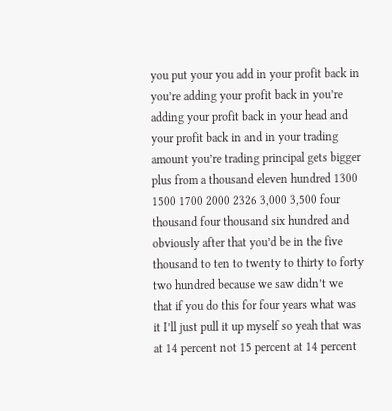you put your you add in your profit back in you’re adding your profit back in you’re adding your profit back in your head and your profit back in and in your trading amount you’re trading principal gets bigger plus from a thousand eleven hundred 1300 1500 1700 2000 2326 3,000 3,500 four thousand four thousand six hundred and obviously after that you’d be in the five thousand to ten to twenty to thirty to forty two hundred because we saw didn’t we that if you do this for four years what was it I’ll just pull it up myself so yeah that was at 14 percent not 15 percent at 14 percent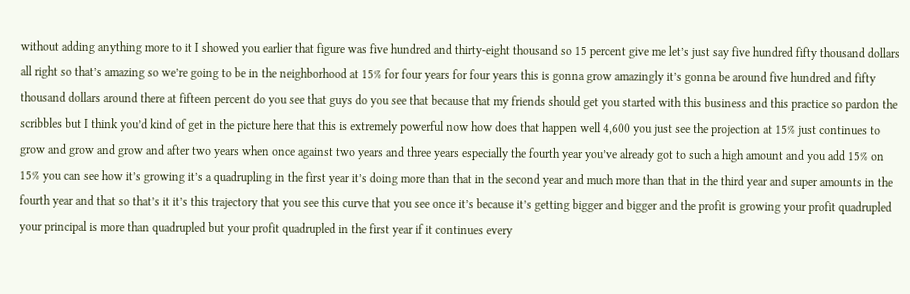without adding anything more to it I showed you earlier that figure was five hundred and thirty-eight thousand so 15 percent give me let’s just say five hundred fifty thousand dollars all right so that’s amazing so we’re going to be in the neighborhood at 15% for four years for four years this is gonna grow amazingly it’s gonna be around five hundred and fifty thousand dollars around there at fifteen percent do you see that guys do you see that because that my friends should get you started with this business and this practice so pardon the scribbles but I think you’d kind of get in the picture here that this is extremely powerful now how does that happen well 4,600 you just see the projection at 15% just continues to grow and grow and grow and after two years when once against two years and three years especially the fourth year you’ve already got to such a high amount and you add 15% on 15% you can see how it’s growing it’s a quadrupling in the first year it’s doing more than that in the second year and much more than that in the third year and super amounts in the fourth year and that so that’s it it’s this trajectory that you see this curve that you see once it’s because it’s getting bigger and bigger and the profit is growing your profit quadrupled your principal is more than quadrupled but your profit quadrupled in the first year if it continues every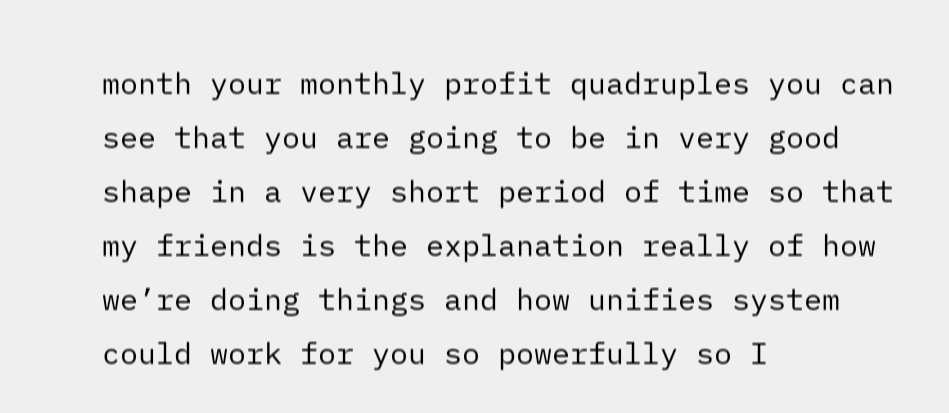month your monthly profit quadruples you can see that you are going to be in very good shape in a very short period of time so that my friends is the explanation really of how we’re doing things and how unifies system could work for you so powerfully so I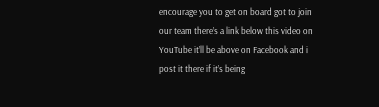encourage you to get on board got to join our team there’s a link below this video on YouTube it’ll be above on Facebook and i post it there if it’s being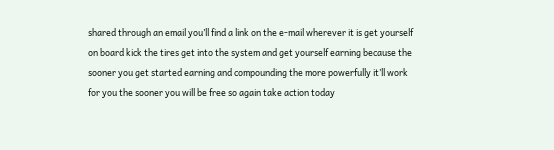shared through an email you’ll find a link on the e-mail wherever it is get yourself on board kick the tires get into the system and get yourself earning because the sooner you get started earning and compounding the more powerfully it’ll work for you the sooner you will be free so again take action today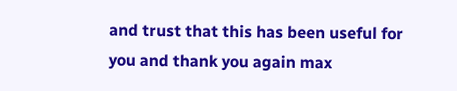and trust that this has been useful for you and thank you again max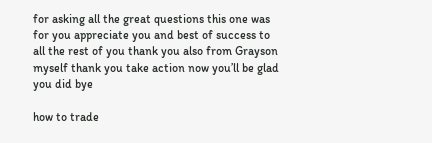for asking all the great questions this one was for you appreciate you and best of success to all the rest of you thank you also from Grayson myself thank you take action now you’ll be glad you did bye

how to trade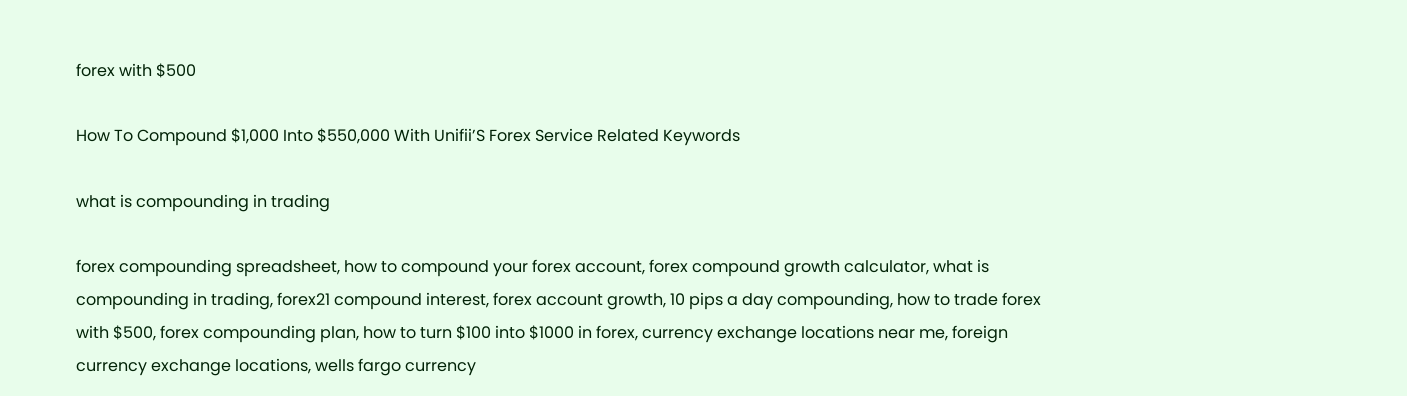forex with $500

How To Compound $1,000 Into $550,000 With Unifii’S Forex Service Related Keywords

what is compounding in trading

forex compounding spreadsheet, how to compound your forex account, forex compound growth calculator, what is compounding in trading, forex21 compound interest, forex account growth, 10 pips a day compounding, how to trade forex with $500, forex compounding plan, how to turn $100 into $1000 in forex, currency exchange locations near me, foreign currency exchange locations, wells fargo currency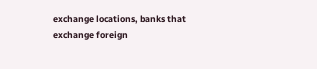exchange locations, banks that exchange foreign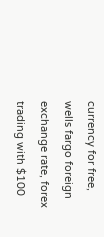currency for free, wells fargo foreign exchange rate, forex trading with $100